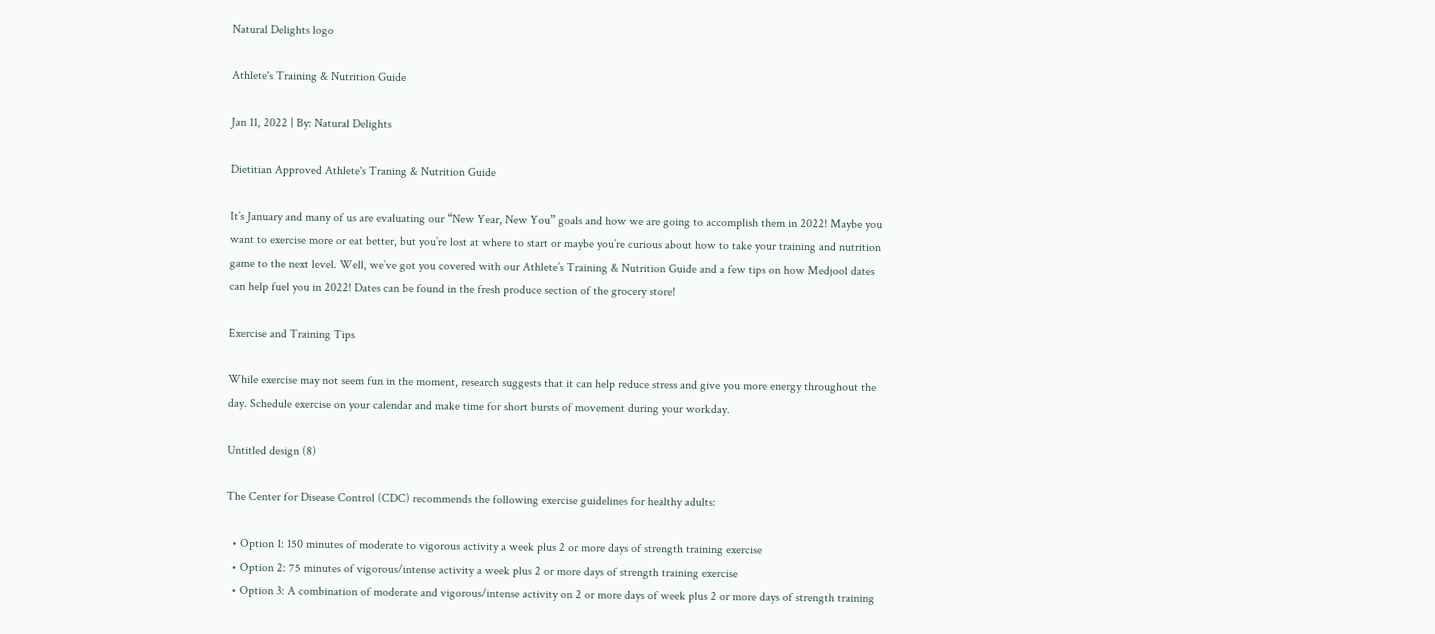Natural Delights logo

Athlete's Training & Nutrition Guide

Jan 11, 2022 | By: Natural Delights

Dietitian Approved Athlete's Traning & Nutrition Guide

It’s January and many of us are evaluating our “New Year, New You” goals and how we are going to accomplish them in 2022! Maybe you want to exercise more or eat better, but you’re lost at where to start or maybe you’re curious about how to take your training and nutrition game to the next level. Well, we’ve got you covered with our Athlete’s Training & Nutrition Guide and a few tips on how Medjool dates can help fuel you in 2022! Dates can be found in the fresh produce section of the grocery store!

Exercise and Training Tips

While exercise may not seem fun in the moment, research suggests that it can help reduce stress and give you more energy throughout the day. Schedule exercise on your calendar and make time for short bursts of movement during your workday.

Untitled design (8)

The Center for Disease Control (CDC) recommends the following exercise guidelines for healthy adults:

  • Option 1: 150 minutes of moderate to vigorous activity a week plus 2 or more days of strength training exercise
  • Option 2: 75 minutes of vigorous/intense activity a week plus 2 or more days of strength training exercise
  • Option 3: A combination of moderate and vigorous/intense activity on 2 or more days of week plus 2 or more days of strength training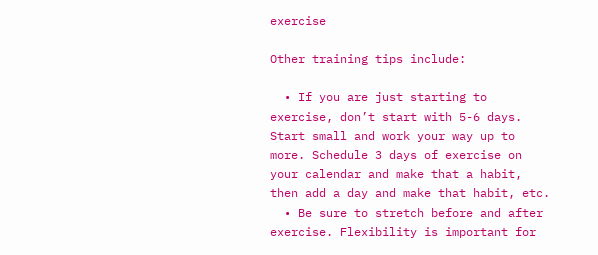exercise

Other training tips include:

  • If you are just starting to exercise, don’t start with 5-6 days. Start small and work your way up to more. Schedule 3 days of exercise on your calendar and make that a habit, then add a day and make that habit, etc.
  • Be sure to stretch before and after exercise. Flexibility is important for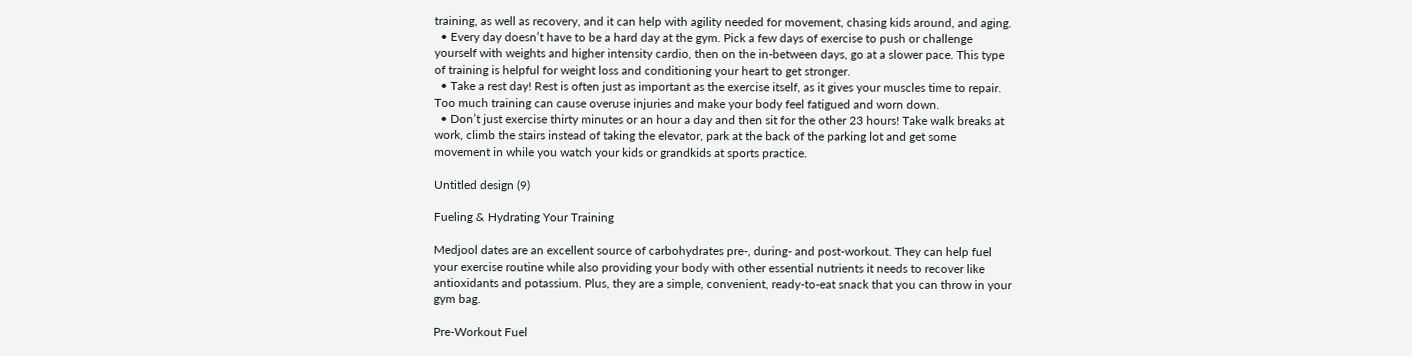training, as well as recovery, and it can help with agility needed for movement, chasing kids around, and aging.
  • Every day doesn’t have to be a hard day at the gym. Pick a few days of exercise to push or challenge yourself with weights and higher intensity cardio, then on the in-between days, go at a slower pace. This type of training is helpful for weight loss and conditioning your heart to get stronger.
  • Take a rest day! Rest is often just as important as the exercise itself, as it gives your muscles time to repair. Too much training can cause overuse injuries and make your body feel fatigued and worn down.
  • Don’t just exercise thirty minutes or an hour a day and then sit for the other 23 hours! Take walk breaks at work, climb the stairs instead of taking the elevator, park at the back of the parking lot and get some movement in while you watch your kids or grandkids at sports practice.

Untitled design (9)

Fueling & Hydrating Your Training

Medjool dates are an excellent source of carbohydrates pre-, during- and post-workout. They can help fuel your exercise routine while also providing your body with other essential nutrients it needs to recover like antioxidants and potassium. Plus, they are a simple, convenient, ready-to-eat snack that you can throw in your gym bag.

Pre-Workout Fuel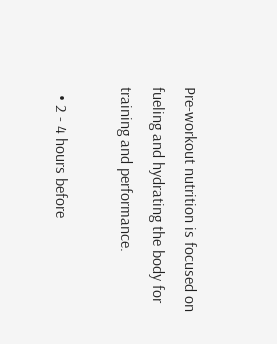Pre-workout nutrition is focused on fueling and hydrating the body for training and performance.

  • 2 - 4 hours before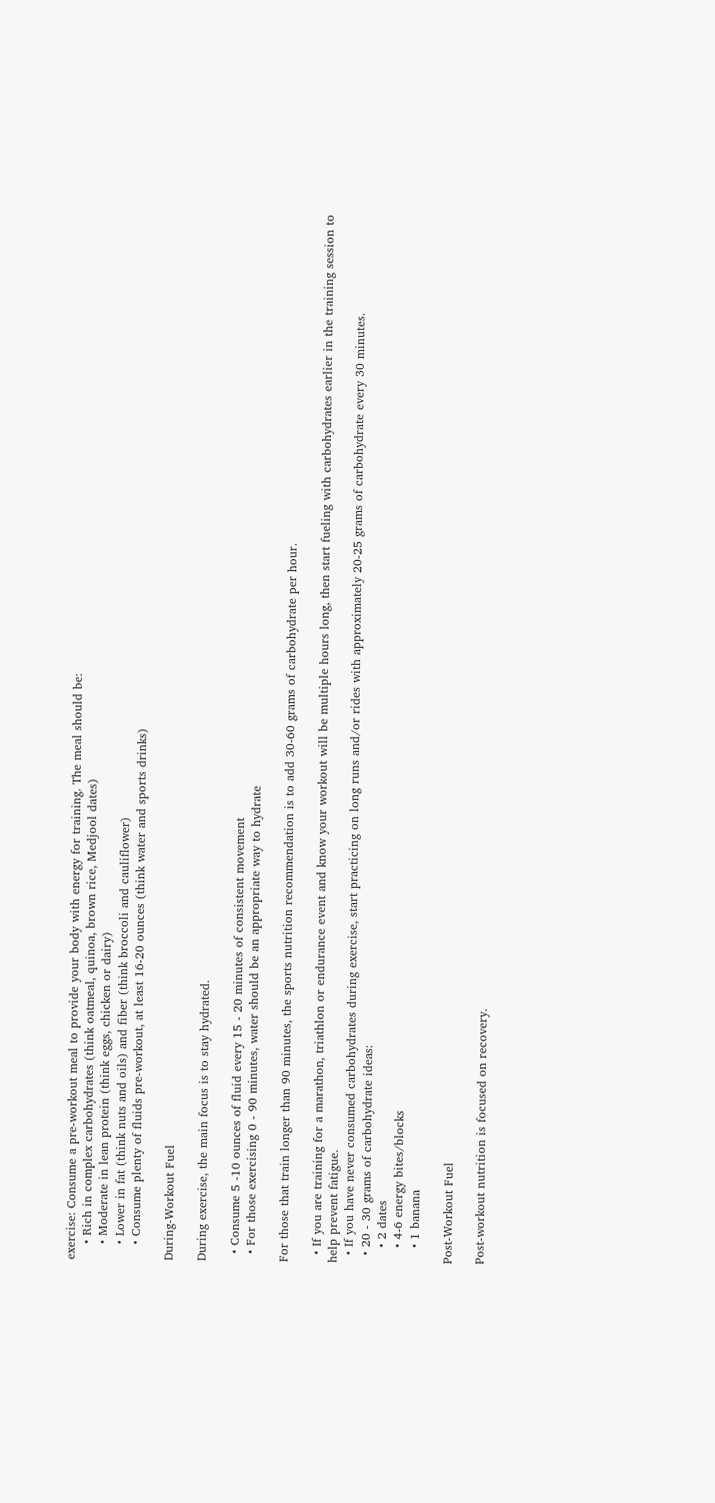exercise: Consume a pre-workout meal to provide your body with energy for training. The meal should be:
    • Rich in complex carbohydrates (think oatmeal, quinoa, brown rice, Medjool dates)
    • Moderate in lean protein (think eggs, chicken or dairy)
    • Lower in fat (think nuts and oils) and fiber (think broccoli and cauliflower)
    • Consume plenty of fluids pre-workout, at least 16-20 ounces (think water and sports drinks)

During-Workout Fuel

During exercise, the main focus is to stay hydrated.

  • Consume 5 -10 ounces of fluid every 15 - 20 minutes of consistent movement
  • For those exercising 0 - 90 minutes, water should be an appropriate way to hydrate

For those that train longer than 90 minutes, the sports nutrition recommendation is to add 30-60 grams of carbohydrate per hour.

  • If you are training for a marathon, triathlon or endurance event and know your workout will be multiple hours long, then start fueling with carbohydrates earlier in the training session to help prevent fatigue.
  • If you have never consumed carbohydrates during exercise, start practicing on long runs and/or rides with approximately 20-25 grams of carbohydrate every 30 minutes.
  • 20 - 30 grams of carbohydrate ideas:
    • 2 dates
    • 4-6 energy bites/blocks
    • 1 banana

Post-Workout Fuel

Post-workout nutrition is focused on recovery.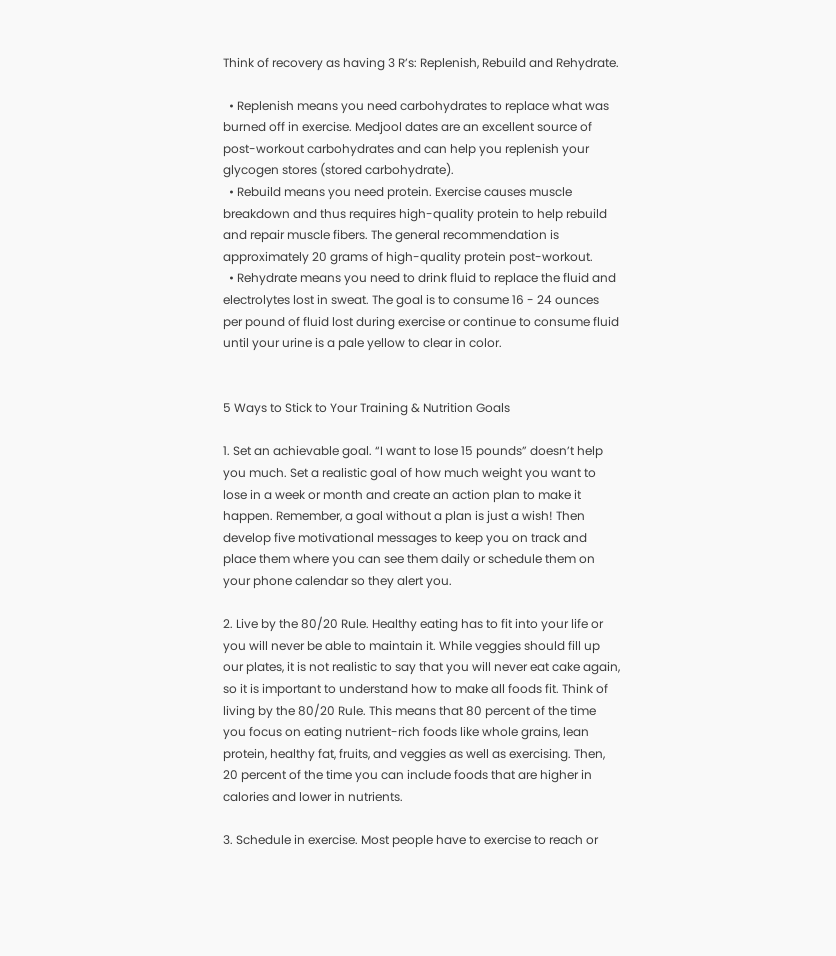Think of recovery as having 3 R’s: Replenish, Rebuild and Rehydrate.

  • Replenish means you need carbohydrates to replace what was burned off in exercise. Medjool dates are an excellent source of post-workout carbohydrates and can help you replenish your glycogen stores (stored carbohydrate).
  • Rebuild means you need protein. Exercise causes muscle breakdown and thus requires high-quality protein to help rebuild and repair muscle fibers. The general recommendation is approximately 20 grams of high-quality protein post-workout.
  • Rehydrate means you need to drink fluid to replace the fluid and electrolytes lost in sweat. The goal is to consume 16 - 24 ounces per pound of fluid lost during exercise or continue to consume fluid until your urine is a pale yellow to clear in color.


5 Ways to Stick to Your Training & Nutrition Goals

1. Set an achievable goal. “I want to lose 15 pounds” doesn’t help you much. Set a realistic goal of how much weight you want to lose in a week or month and create an action plan to make it happen. Remember, a goal without a plan is just a wish! Then develop five motivational messages to keep you on track and place them where you can see them daily or schedule them on your phone calendar so they alert you.

2. Live by the 80/20 Rule. Healthy eating has to fit into your life or you will never be able to maintain it. While veggies should fill up our plates, it is not realistic to say that you will never eat cake again, so it is important to understand how to make all foods fit. Think of living by the 80/20 Rule. This means that 80 percent of the time you focus on eating nutrient-rich foods like whole grains, lean protein, healthy fat, fruits, and veggies as well as exercising. Then, 20 percent of the time you can include foods that are higher in calories and lower in nutrients.

3. Schedule in exercise. Most people have to exercise to reach or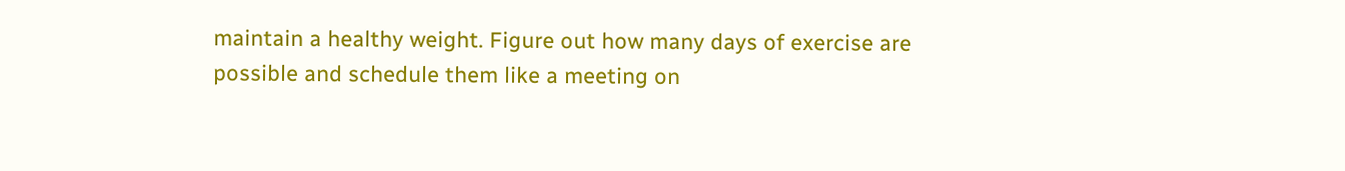maintain a healthy weight. Figure out how many days of exercise are possible and schedule them like a meeting on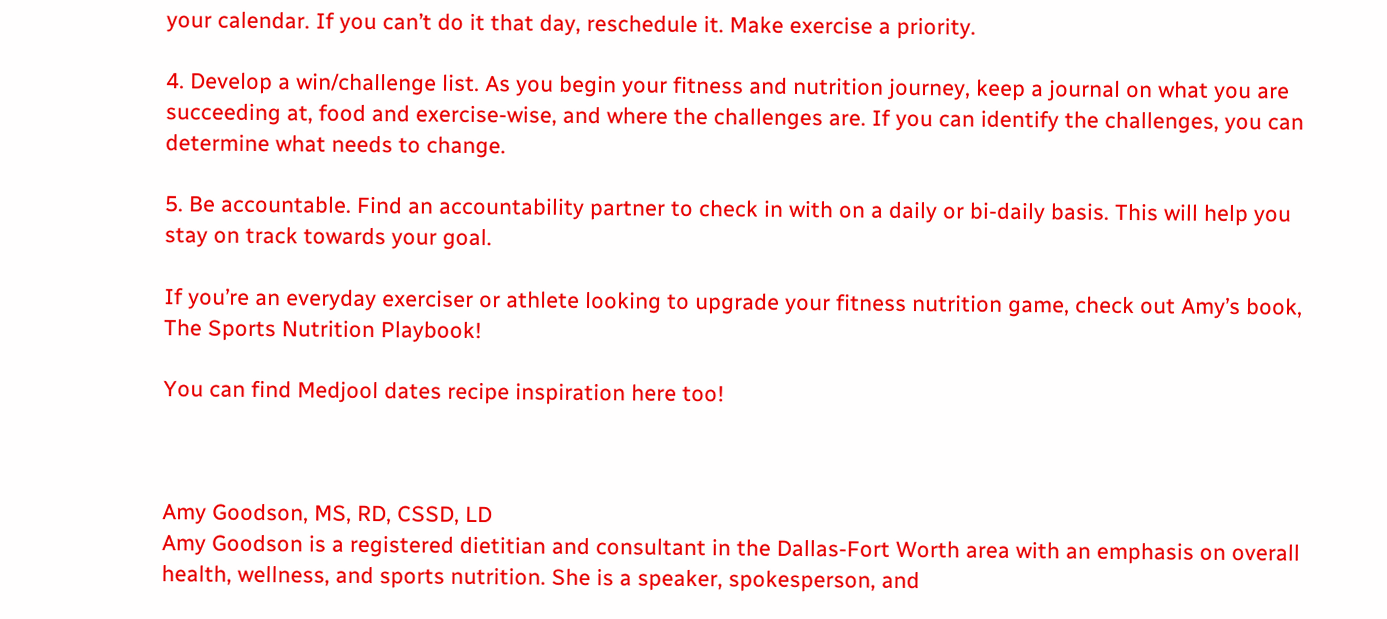your calendar. If you can’t do it that day, reschedule it. Make exercise a priority.

4. Develop a win/challenge list. As you begin your fitness and nutrition journey, keep a journal on what you are succeeding at, food and exercise-wise, and where the challenges are. If you can identify the challenges, you can determine what needs to change.

5. Be accountable. Find an accountability partner to check in with on a daily or bi-daily basis. This will help you stay on track towards your goal.

If you’re an everyday exerciser or athlete looking to upgrade your fitness nutrition game, check out Amy’s book, The Sports Nutrition Playbook!

You can find Medjool dates recipe inspiration here too!



Amy Goodson, MS, RD, CSSD, LD
Amy Goodson is a registered dietitian and consultant in the Dallas-Fort Worth area with an emphasis on overall health, wellness, and sports nutrition. She is a speaker, spokesperson, and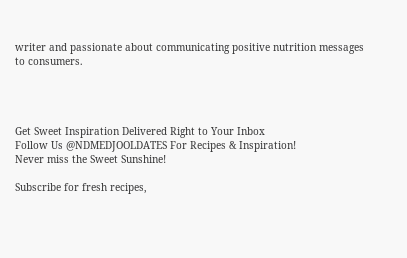writer and passionate about communicating positive nutrition messages to consumers.




Get Sweet Inspiration Delivered Right to Your Inbox
Follow Us @NDMEDJOOLDATES For Recipes & Inspiration!
Never miss the Sweet Sunshine!

Subscribe for fresh recipes,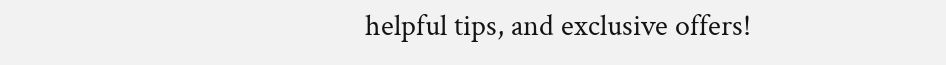helpful tips, and exclusive offers!